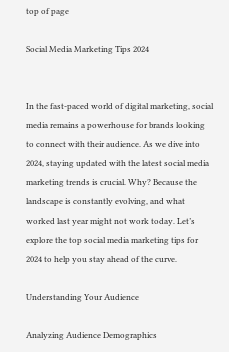top of page

Social Media Marketing Tips 2024


In the fast-paced world of digital marketing, social media remains a powerhouse for brands looking to connect with their audience. As we dive into 2024, staying updated with the latest social media marketing trends is crucial. Why? Because the landscape is constantly evolving, and what worked last year might not work today. Let’s explore the top social media marketing tips for 2024 to help you stay ahead of the curve.

Understanding Your Audience

Analyzing Audience Demographics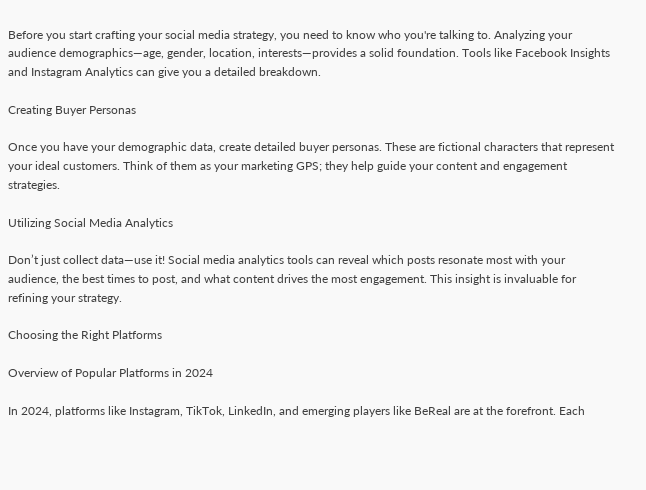Before you start crafting your social media strategy, you need to know who you're talking to. Analyzing your audience demographics—age, gender, location, interests—provides a solid foundation. Tools like Facebook Insights and Instagram Analytics can give you a detailed breakdown.

Creating Buyer Personas

Once you have your demographic data, create detailed buyer personas. These are fictional characters that represent your ideal customers. Think of them as your marketing GPS; they help guide your content and engagement strategies.

Utilizing Social Media Analytics

Don’t just collect data—use it! Social media analytics tools can reveal which posts resonate most with your audience, the best times to post, and what content drives the most engagement. This insight is invaluable for refining your strategy.

Choosing the Right Platforms

Overview of Popular Platforms in 2024

In 2024, platforms like Instagram, TikTok, LinkedIn, and emerging players like BeReal are at the forefront. Each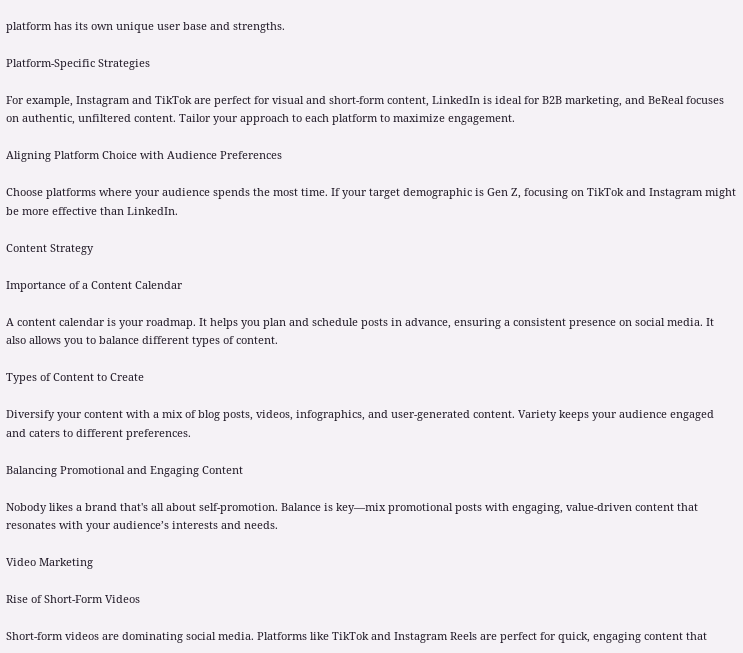platform has its own unique user base and strengths.

Platform-Specific Strategies

For example, Instagram and TikTok are perfect for visual and short-form content, LinkedIn is ideal for B2B marketing, and BeReal focuses on authentic, unfiltered content. Tailor your approach to each platform to maximize engagement.

Aligning Platform Choice with Audience Preferences

Choose platforms where your audience spends the most time. If your target demographic is Gen Z, focusing on TikTok and Instagram might be more effective than LinkedIn.

Content Strategy

Importance of a Content Calendar

A content calendar is your roadmap. It helps you plan and schedule posts in advance, ensuring a consistent presence on social media. It also allows you to balance different types of content.

Types of Content to Create

Diversify your content with a mix of blog posts, videos, infographics, and user-generated content. Variety keeps your audience engaged and caters to different preferences.

Balancing Promotional and Engaging Content

Nobody likes a brand that's all about self-promotion. Balance is key—mix promotional posts with engaging, value-driven content that resonates with your audience’s interests and needs.

Video Marketing

Rise of Short-Form Videos

Short-form videos are dominating social media. Platforms like TikTok and Instagram Reels are perfect for quick, engaging content that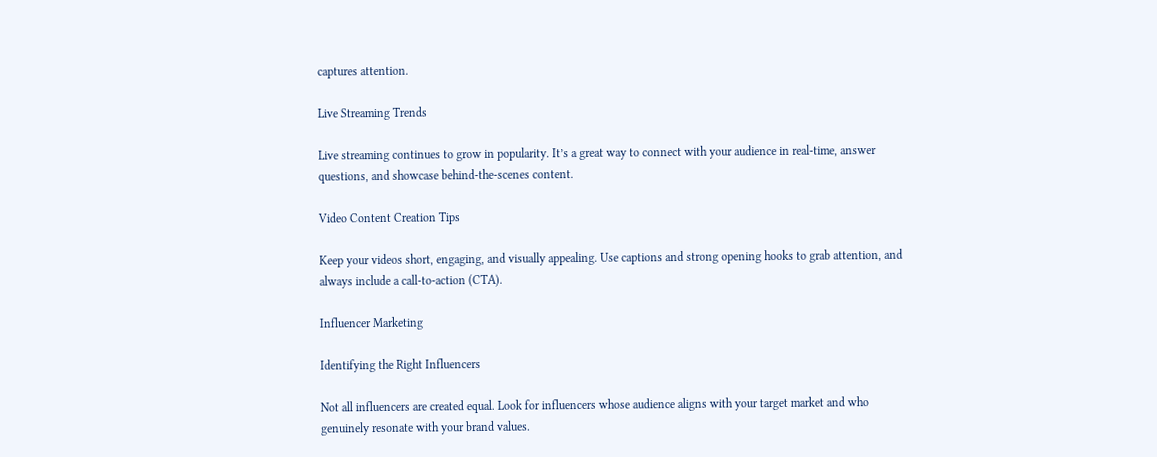captures attention.

Live Streaming Trends

Live streaming continues to grow in popularity. It’s a great way to connect with your audience in real-time, answer questions, and showcase behind-the-scenes content.

Video Content Creation Tips

Keep your videos short, engaging, and visually appealing. Use captions and strong opening hooks to grab attention, and always include a call-to-action (CTA).

Influencer Marketing

Identifying the Right Influencers

Not all influencers are created equal. Look for influencers whose audience aligns with your target market and who genuinely resonate with your brand values.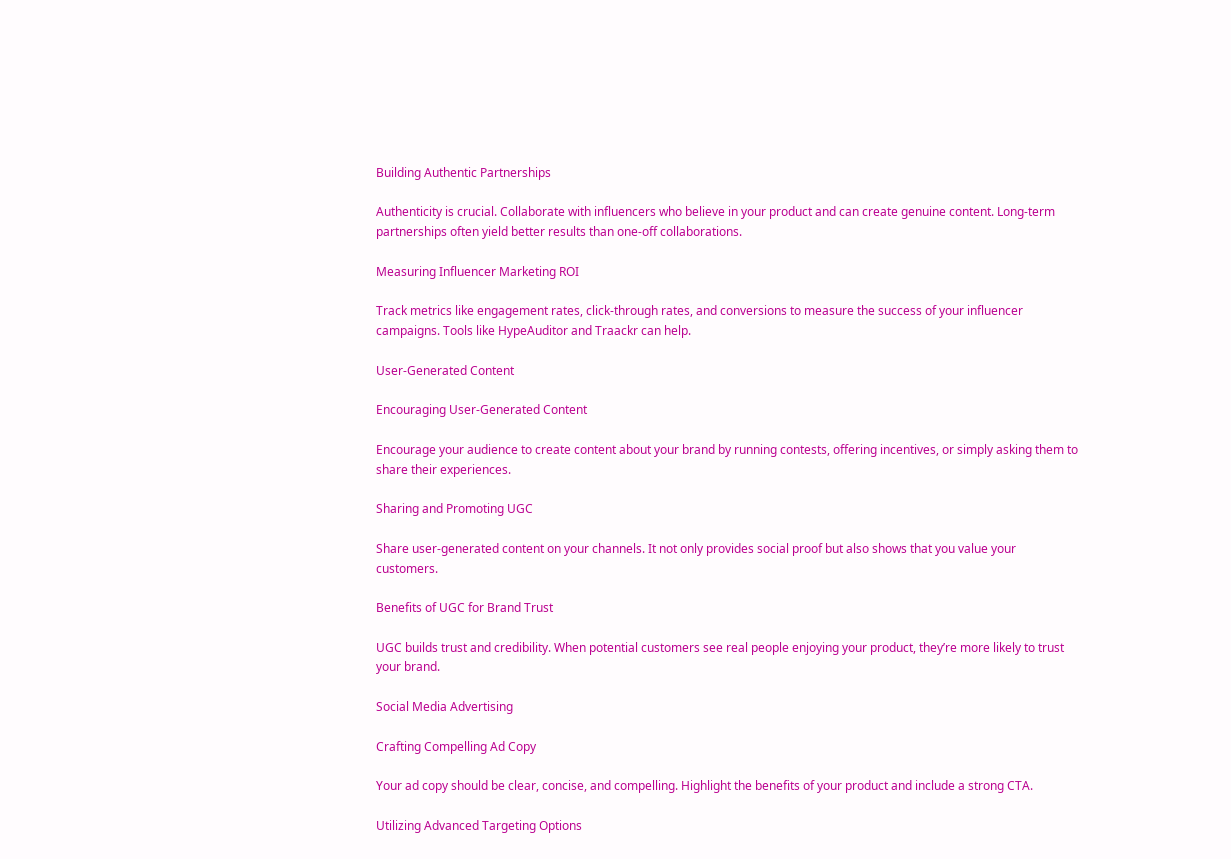Building Authentic Partnerships

Authenticity is crucial. Collaborate with influencers who believe in your product and can create genuine content. Long-term partnerships often yield better results than one-off collaborations.

Measuring Influencer Marketing ROI

Track metrics like engagement rates, click-through rates, and conversions to measure the success of your influencer campaigns. Tools like HypeAuditor and Traackr can help.

User-Generated Content

Encouraging User-Generated Content

Encourage your audience to create content about your brand by running contests, offering incentives, or simply asking them to share their experiences.

Sharing and Promoting UGC

Share user-generated content on your channels. It not only provides social proof but also shows that you value your customers.

Benefits of UGC for Brand Trust

UGC builds trust and credibility. When potential customers see real people enjoying your product, they’re more likely to trust your brand.

Social Media Advertising

Crafting Compelling Ad Copy

Your ad copy should be clear, concise, and compelling. Highlight the benefits of your product and include a strong CTA.

Utilizing Advanced Targeting Options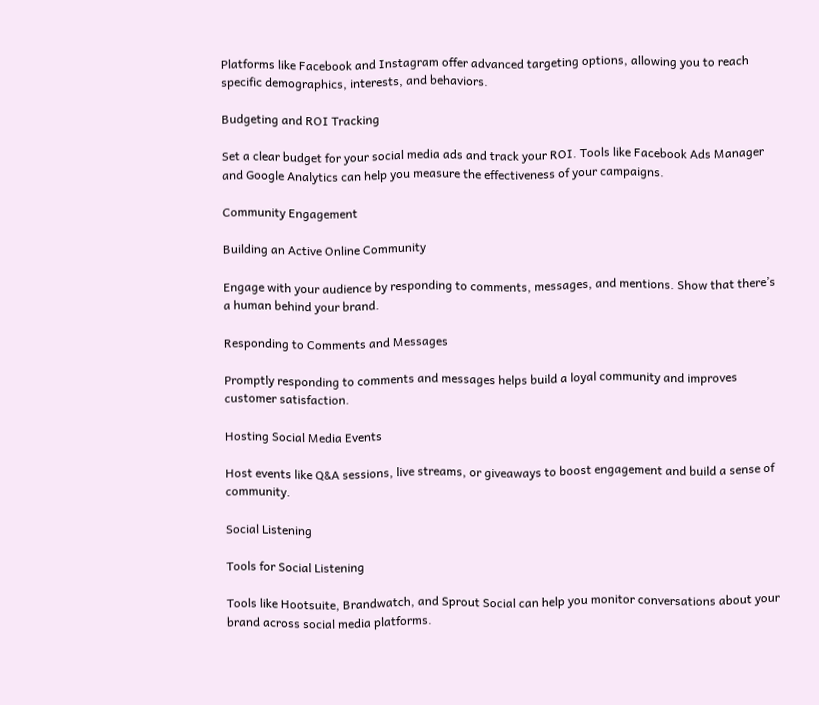Platforms like Facebook and Instagram offer advanced targeting options, allowing you to reach specific demographics, interests, and behaviors.

Budgeting and ROI Tracking

Set a clear budget for your social media ads and track your ROI. Tools like Facebook Ads Manager and Google Analytics can help you measure the effectiveness of your campaigns.

Community Engagement

Building an Active Online Community

Engage with your audience by responding to comments, messages, and mentions. Show that there’s a human behind your brand.

Responding to Comments and Messages

Promptly responding to comments and messages helps build a loyal community and improves customer satisfaction.

Hosting Social Media Events

Host events like Q&A sessions, live streams, or giveaways to boost engagement and build a sense of community.

Social Listening

Tools for Social Listening

Tools like Hootsuite, Brandwatch, and Sprout Social can help you monitor conversations about your brand across social media platforms.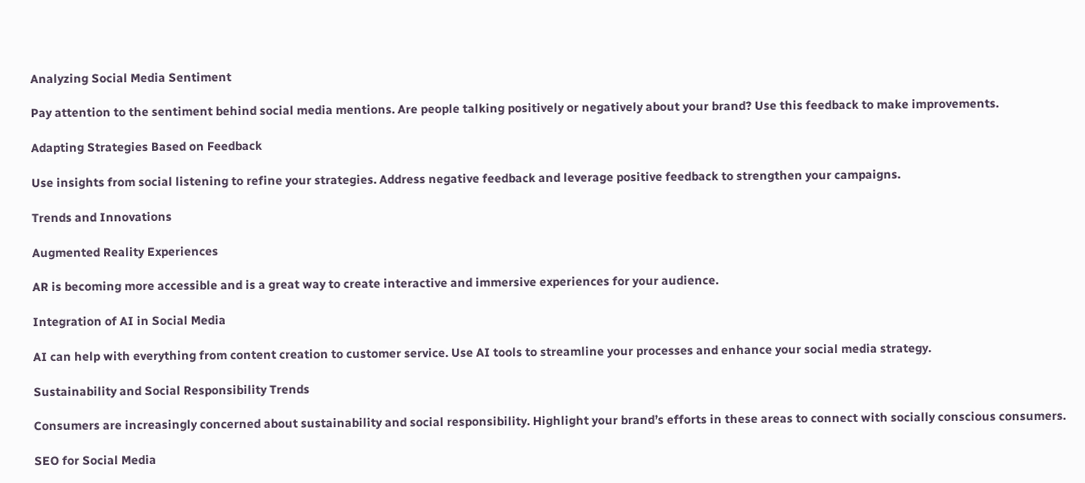Analyzing Social Media Sentiment

Pay attention to the sentiment behind social media mentions. Are people talking positively or negatively about your brand? Use this feedback to make improvements.

Adapting Strategies Based on Feedback

Use insights from social listening to refine your strategies. Address negative feedback and leverage positive feedback to strengthen your campaigns.

Trends and Innovations

Augmented Reality Experiences

AR is becoming more accessible and is a great way to create interactive and immersive experiences for your audience.

Integration of AI in Social Media

AI can help with everything from content creation to customer service. Use AI tools to streamline your processes and enhance your social media strategy.

Sustainability and Social Responsibility Trends

Consumers are increasingly concerned about sustainability and social responsibility. Highlight your brand’s efforts in these areas to connect with socially conscious consumers.

SEO for Social Media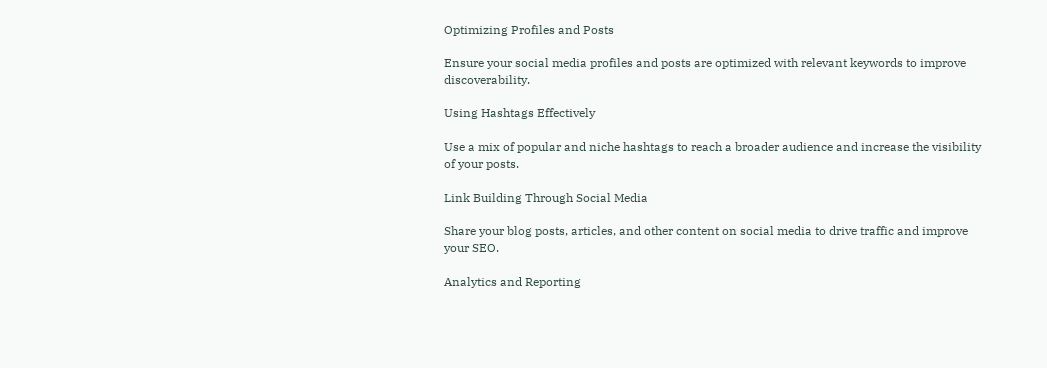Optimizing Profiles and Posts

Ensure your social media profiles and posts are optimized with relevant keywords to improve discoverability.

Using Hashtags Effectively

Use a mix of popular and niche hashtags to reach a broader audience and increase the visibility of your posts.

Link Building Through Social Media

Share your blog posts, articles, and other content on social media to drive traffic and improve your SEO.

Analytics and Reporting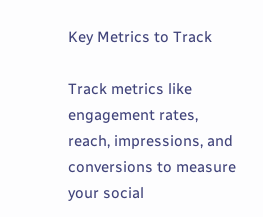Key Metrics to Track

Track metrics like engagement rates, reach, impressions, and conversions to measure your social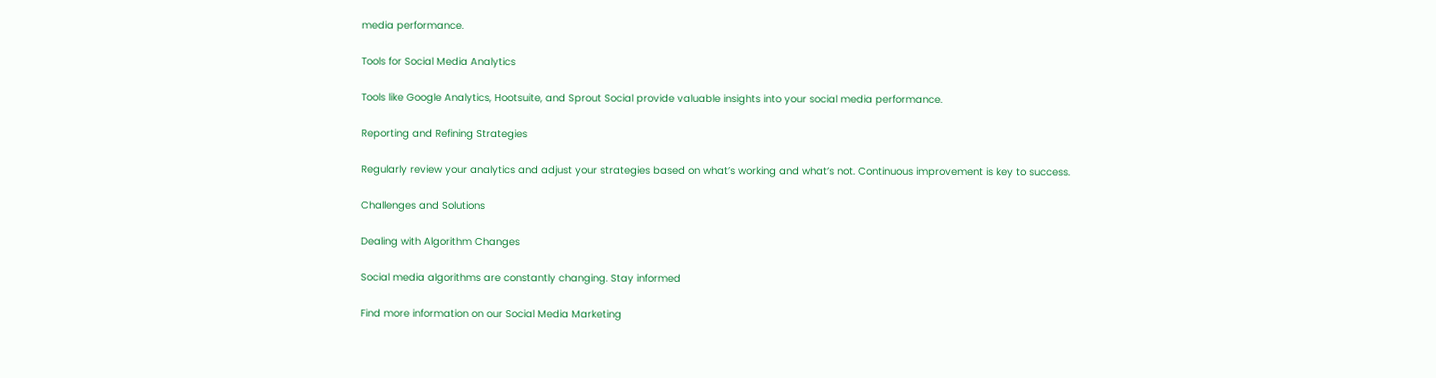media performance.

Tools for Social Media Analytics

Tools like Google Analytics, Hootsuite, and Sprout Social provide valuable insights into your social media performance.

Reporting and Refining Strategies

Regularly review your analytics and adjust your strategies based on what’s working and what’s not. Continuous improvement is key to success.

Challenges and Solutions

Dealing with Algorithm Changes

Social media algorithms are constantly changing. Stay informed

Find more information on our Social Media Marketing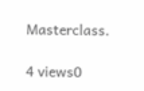Masterclass.

4 views0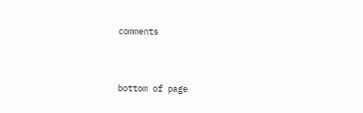comments


bottom of page